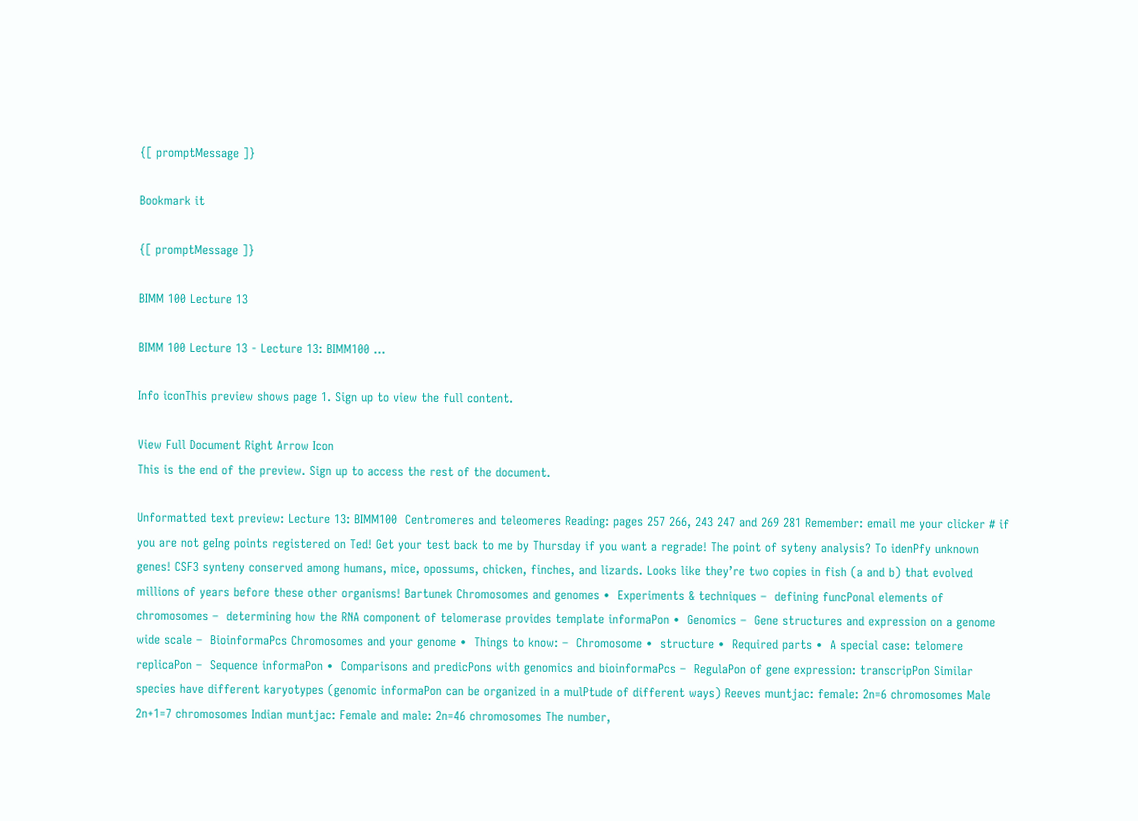{[ promptMessage ]}

Bookmark it

{[ promptMessage ]}

BIMM 100 Lecture 13

BIMM 100 Lecture 13 - Lecture 13: BIMM100 ...

Info iconThis preview shows page 1. Sign up to view the full content.

View Full Document Right Arrow Icon
This is the end of the preview. Sign up to access the rest of the document.

Unformatted text preview: Lecture 13: BIMM100  Centromeres and teleomeres Reading: pages 257 266, 243 247 and 269 281 Remember: email me your clicker # if you are not geIng points registered on Ted! Get your test back to me by Thursday if you want a regrade! The point of syteny analysis? To idenPfy unknown genes! CSF3 synteny conserved among humans, mice, opossums, chicken, finches, and lizards. Looks like they’re two copies in fish (a and b) that evolved millions of years before these other organisms! Bartunek Chromosomes and genomes •  Experiments & techniques –  defining funcPonal elements of chromosomes –  determining how the RNA component of telomerase provides template informaPon •  Genomics –  Gene structures and expression on a genome  wide scale –  BioinformaPcs Chromosomes and your genome •  Things to know: –  Chromosome •  structure •  Required parts •  A special case: telomere replicaPon –  Sequence informaPon •  Comparisons and predicPons with genomics and bioinformaPcs –  RegulaPon of gene expression: transcripPon Similar species have different karyotypes (genomic informaPon can be organized in a mulPtude of different ways) Reeves muntjac: female: 2n=6 chromosomes Male 2n+1=7 chromosomes Indian muntjac: Female and male: 2n=46 chromosomes The number,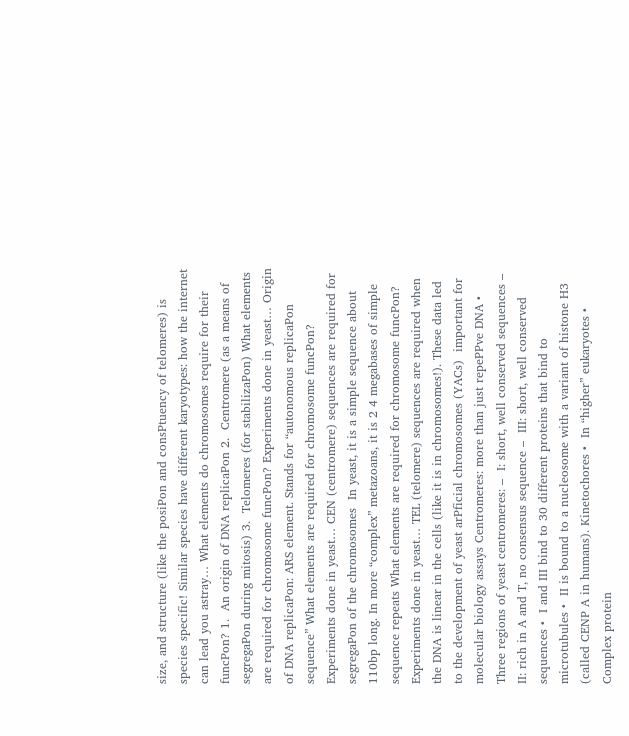size, and structure (like the posiPon and consPtuency of telomeres) is species specific! Similar species have different karyotypes: how the internet can lead you astray… What elements do chromosomes require for their funcPon? 1.  An origin of DNA replicaPon 2.  Centromere (as a means of segregaPon during mitosis) 3.  Telomeres (for stabilizaPon) What elements are required for chromosome funcPon? Experiments done in yeast… Origin of DNA replicaPon: ARS element. Stands for “autonomous replicaPon sequence” What elements are required for chromosome funcPon? Experiments done in yeast… CEN (centromere) sequences are required for segregaPon of the chromosomes  In yeast, it is a simple sequence about 110bp long. In more “complex” metazoans, it is 2 4 megabases of simple sequence repeats What elements are required for chromosome funcPon? Experiments done in yeast… TEL (telomere) sequences are required when the DNA is linear in the cells (like it is in chromosomes!). These data led to the development of yeast arPficial chromosomes (YACs)  important for molecular biology assays Centromeres: more than just repePPve DNA •  Three regions of yeast centromeres: –  I: short, well conserved sequences –  II: rich in A and T, no consensus sequence –  III: short, well conserved sequences •  I and III bind to 30 different proteins that bind to microtubules •  II is bound to a nucleosome with a variant of histone H3 (called CENP A in humans). Kinetochores •  In “higher” eukaryotes •  Complex protein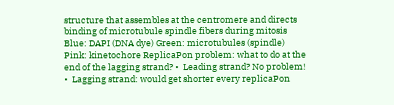structure that assembles at the centromere and directs binding of microtubule spindle fibers during mitosis Blue: DAPI (DNA dye) Green: microtubules (spindle) Pink: kinetochore ReplicaPon problem: what to do at the end of the lagging strand? •  Leading strand? No problem! •  Lagging strand: would get shorter every replicaPon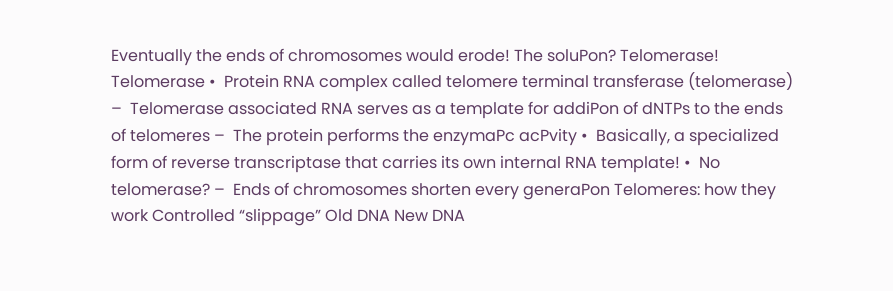Eventually the ends of chromosomes would erode! The soluPon? Telomerase! Telomerase •  Protein RNA complex called telomere terminal transferase (telomerase) –  Telomerase associated RNA serves as a template for addiPon of dNTPs to the ends of telomeres –  The protein performs the enzymaPc acPvity •  Basically, a specialized form of reverse transcriptase that carries its own internal RNA template! •  No telomerase? –  Ends of chromosomes shorten every generaPon Telomeres: how they work Controlled “slippage” Old DNA New DNA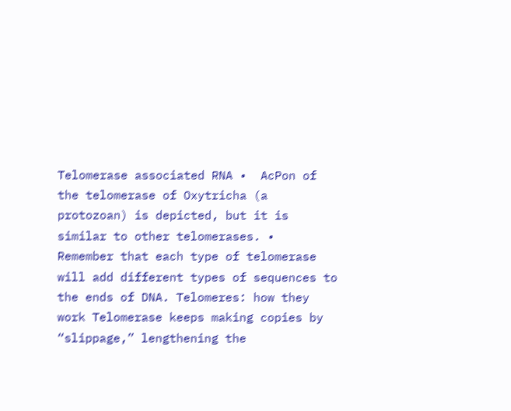Telomerase associated RNA •  AcPon of the telomerase of Oxytricha (a protozoan) is depicted, but it is similar to other telomerases. •  Remember that each type of telomerase will add different types of sequences to the ends of DNA. Telomeres: how they work Telomerase keeps making copies by “slippage,” lengthening the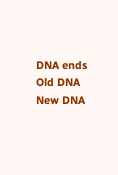DNA ends Old DNA New DNA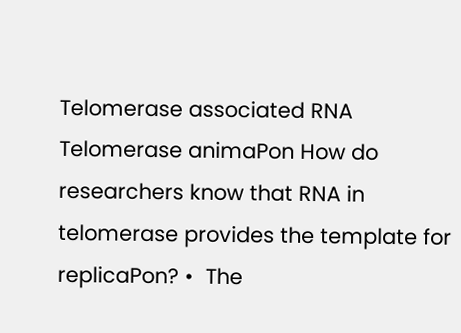Telomerase associated RNA Telomerase animaPon How do researchers know that RNA in telomerase provides the template for replicaPon? •  The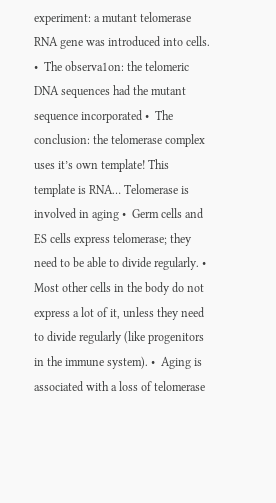experiment: a mutant telomerase RNA gene was introduced into cells. •  The observa1on: the telomeric DNA sequences had the mutant sequence incorporated •  The conclusion: the telomerase complex uses it’s own template! This template is RNA… Telomerase is involved in aging •  Germ cells and ES cells express telomerase; they need to be able to divide regularly. •  Most other cells in the body do not express a lot of it, unless they need to divide regularly (like progenitors in the immune system). •  Aging is associated with a loss of telomerase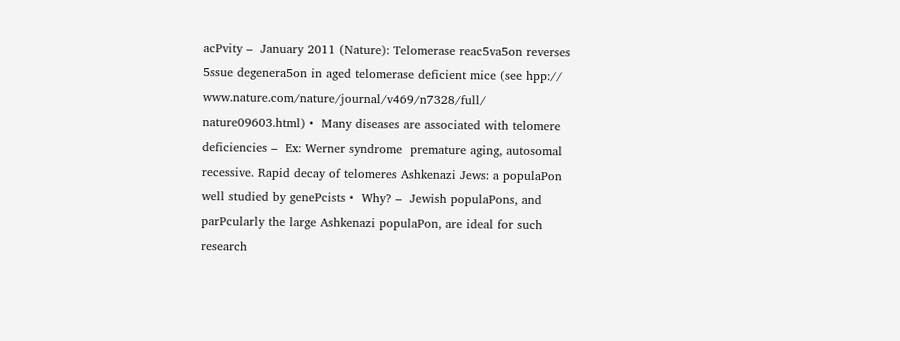acPvity –  January 2011 (Nature): Telomerase reac5va5on reverses 5ssue degenera5on in aged telomerase deficient mice (see hpp:// www.nature.com/nature/journal/v469/n7328/full/ nature09603.html) •  Many diseases are associated with telomere deficiencies –  Ex: Werner syndrome  premature aging, autosomal recessive. Rapid decay of telomeres Ashkenazi Jews: a populaPon well studied by genePcists •  Why? –  Jewish populaPons, and parPcularly the large Ashkenazi populaPon, are ideal for such research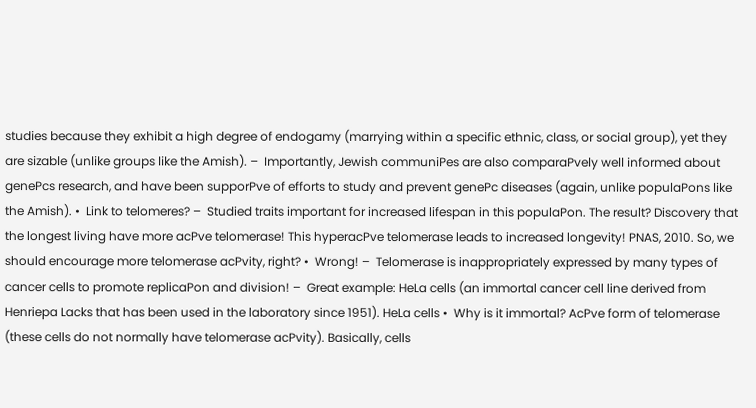studies because they exhibit a high degree of endogamy (marrying within a specific ethnic, class, or social group), yet they are sizable (unlike groups like the Amish). –  Importantly, Jewish communiPes are also comparaPvely well informed about genePcs research, and have been supporPve of efforts to study and prevent genePc diseases (again, unlike populaPons like the Amish). •  Link to telomeres? –  Studied traits important for increased lifespan in this populaPon. The result? Discovery that the longest living have more acPve telomerase! This hyperacPve telomerase leads to increased longevity! PNAS, 2010. So, we should encourage more telomerase acPvity, right? •  Wrong! –  Telomerase is inappropriately expressed by many types of cancer cells to promote replicaPon and division! –  Great example: HeLa cells (an immortal cancer cell line derived from Henriepa Lacks that has been used in the laboratory since 1951). HeLa cells •  Why is it immortal? AcPve form of telomerase (these cells do not normally have telomerase acPvity). Basically, cells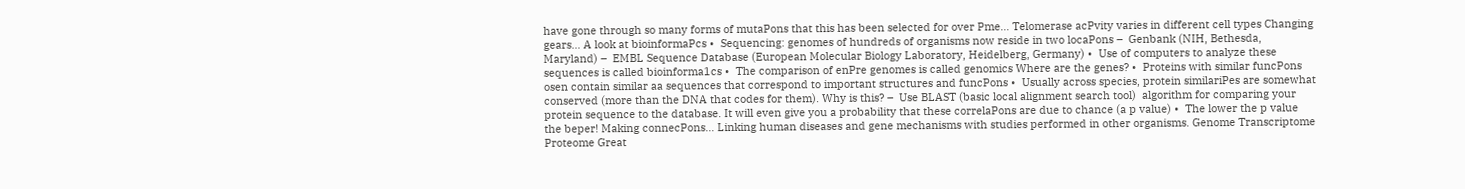have gone through so many forms of mutaPons that this has been selected for over Pme… Telomerase acPvity varies in different cell types Changing gears… A look at bioinformaPcs •  Sequencing: genomes of hundreds of organisms now reside in two locaPons –  Genbank (NIH, Bethesda, Maryland) –  EMBL Sequence Database (European Molecular Biology Laboratory, Heidelberg, Germany) •  Use of computers to analyze these sequences is called bioinforma1cs •  The comparison of enPre genomes is called genomics Where are the genes? •  Proteins with similar funcPons osen contain similar aa sequences that correspond to important structures and funcPons •  Usually across species, protein similariPes are somewhat conserved (more than the DNA that codes for them). Why is this? –  Use BLAST (basic local alignment search tool)  algorithm for comparing your protein sequence to the database. It will even give you a probability that these correlaPons are due to chance (a p value) •  The lower the p value the beper! Making connecPons… Linking human diseases and gene mechanisms with studies performed in other organisms. Genome Transcriptome Proteome Great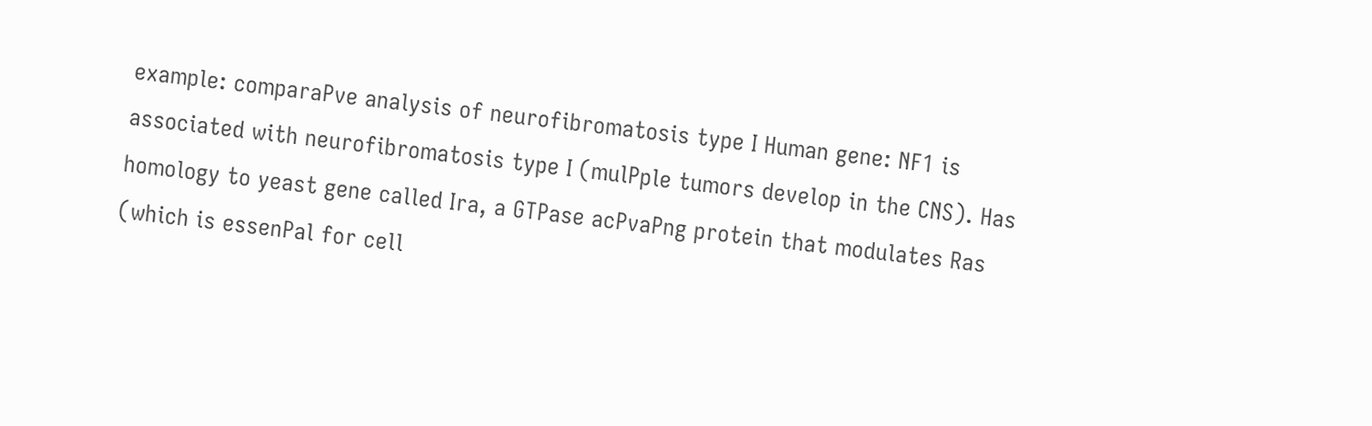example: comparaPve analysis of neurofibromatosis type I Human gene: NF1 is associated with neurofibromatosis type I (mulPple tumors develop in the CNS). Has homology to yeast gene called Ira, a GTPase acPvaPng protein that modulates Ras (which is essenPal for cell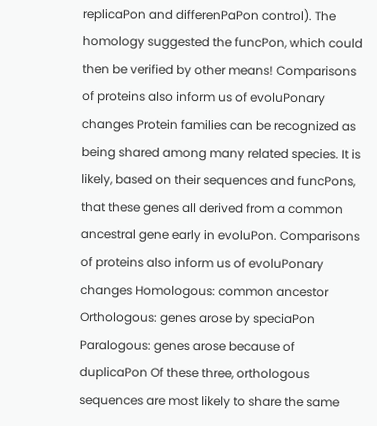replicaPon and differenPaPon control). The homology suggested the funcPon, which could then be verified by other means! Comparisons of proteins also inform us of evoluPonary changes Protein families can be recognized as being shared among many related species. It is likely, based on their sequences and funcPons, that these genes all derived from a common ancestral gene early in evoluPon. Comparisons of proteins also inform us of evoluPonary changes Homologous: common ancestor Orthologous: genes arose by speciaPon Paralogous: genes arose because of duplicaPon Of these three, orthologous sequences are most likely to share the same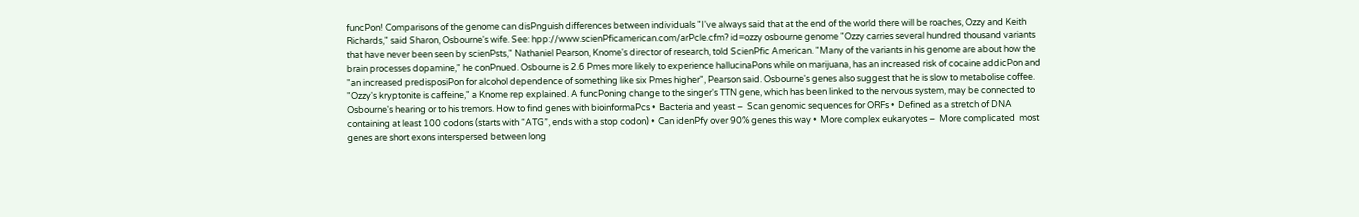funcPon! Comparisons of the genome can disPnguish differences between individuals "I've always said that at the end of the world there will be roaches, Ozzy and Keith Richards," said Sharon, Osbourne's wife. See: hpp://www.scienPficamerican.com/arPcle.cfm? id=ozzy osbourne genome "Ozzy carries several hundred thousand variants that have never been seen by scienPsts," Nathaniel Pearson, Knome's director of research, told ScienPfic American. "Many of the variants in his genome are about how the brain processes dopamine," he conPnued. Osbourne is 2.6 Pmes more likely to experience hallucinaPons while on marijuana, has an increased risk of cocaine addicPon and "an increased predisposiPon for alcohol dependence of something like six Pmes higher", Pearson said. Osbourne's genes also suggest that he is slow to metabolise coffee. "Ozzy's kryptonite is caffeine," a Knome rep explained. A funcPoning change to the singer's TTN gene, which has been linked to the nervous system, may be connected to Osbourne's hearing or to his tremors. How to find genes with bioinformaPcs •  Bacteria and yeast –  Scan genomic sequences for ORFs •  Defined as a stretch of DNA containing at least 100 codons (starts with “ATG”, ends with a stop codon) •  Can idenPfy over 90% genes this way •  More complex eukaryotes –  More complicated  most genes are short exons interspersed between long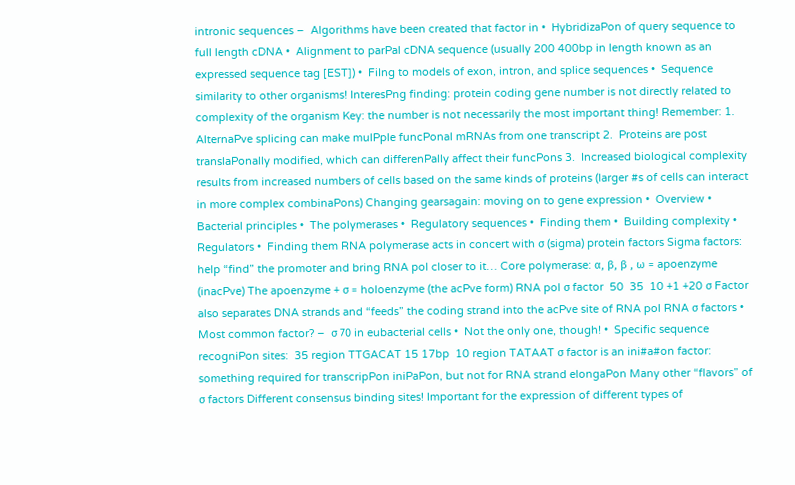intronic sequences –  Algorithms have been created that factor in •  HybridizaPon of query sequence to full length cDNA •  Alignment to parPal cDNA sequence (usually 200 400bp in length known as an expressed sequence tag [EST]) •  FiIng to models of exon, intron, and splice sequences •  Sequence similarity to other organisms! InteresPng finding: protein coding gene number is not directly related to complexity of the organism Key: the number is not necessarily the most important thing! Remember: 1.  AlternaPve splicing can make mulPple funcPonal mRNAs from one transcript 2.  Proteins are post  translaPonally modified, which can differenPally affect their funcPons 3.  Increased biological complexity results from increased numbers of cells based on the same kinds of proteins (larger #s of cells can interact in more complex combinaPons) Changing gearsagain: moving on to gene expression •  Overview •  Bacterial principles •  The polymerases •  Regulatory sequences •  Finding them •  Building complexity •  Regulators •  Finding them RNA polymerase acts in concert with σ (sigma) protein factors Sigma factors: help “find” the promoter and bring RNA pol closer to it… Core polymerase: α, β, β , ω = apoenzyme (inacPve) The apoenzyme + σ = holoenzyme (the acPve form) RNA pol σ factor  50  35  10 +1 +20 σ Factor also separates DNA strands and “feeds” the coding strand into the acPve site of RNA pol RNA σ factors •  Most common factor? –  σ 70 in eubacterial cells •  Not the only one, though! •  Specific sequence recogniPon sites:  35 region TTGACAT 15 17bp  10 region TATAAT σ factor is an ini#a#on factor: something required for transcripPon iniPaPon, but not for RNA strand elongaPon Many other “flavors” of σ factors Different consensus binding sites! Important for the expression of different types of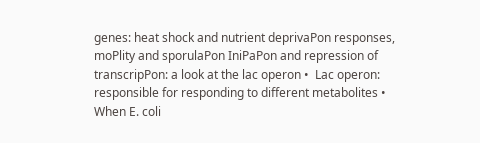genes: heat shock and nutrient deprivaPon responses, moPlity and sporulaPon IniPaPon and repression of transcripPon: a look at the lac operon •  Lac operon: responsible for responding to different metabolites •  When E. coli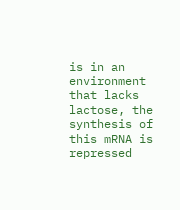is in an environment that lacks lactose, the synthesis of this mRNA is repressed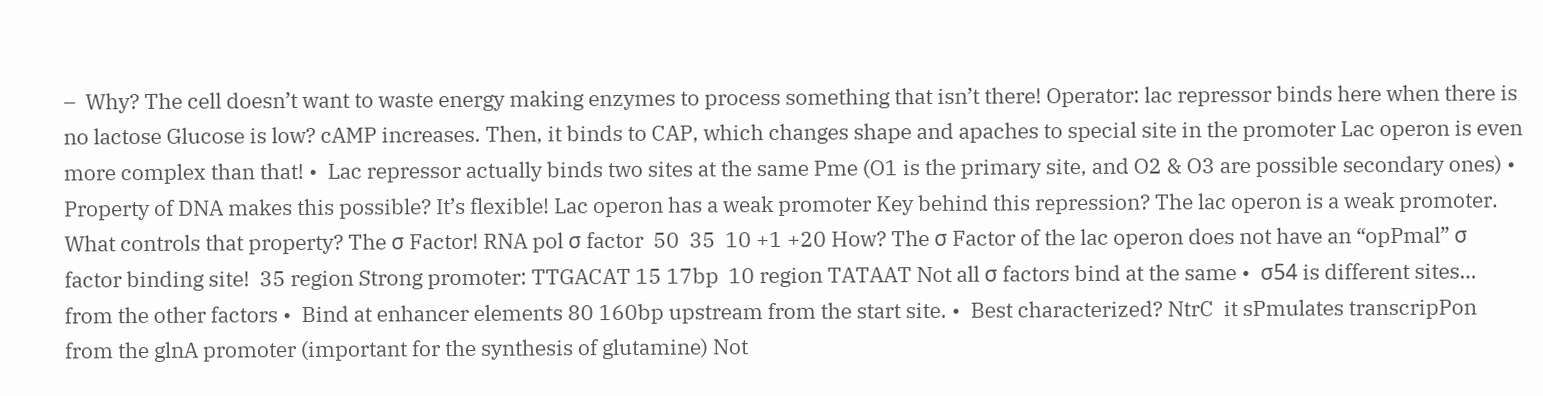–  Why? The cell doesn’t want to waste energy making enzymes to process something that isn’t there! Operator: lac repressor binds here when there is no lactose Glucose is low? cAMP increases. Then, it binds to CAP, which changes shape and apaches to special site in the promoter Lac operon is even more complex than that! •  Lac repressor actually binds two sites at the same Pme (O1 is the primary site, and O2 & O3 are possible secondary ones) •  Property of DNA makes this possible? It’s flexible! Lac operon has a weak promoter Key behind this repression? The lac operon is a weak promoter. What controls that property? The σ Factor! RNA pol σ factor  50  35  10 +1 +20 How? The σ Factor of the lac operon does not have an “opPmal” σ factor binding site!  35 region Strong promoter: TTGACAT 15 17bp  10 region TATAAT Not all σ factors bind at the same •  σ54 is different sites… from the other factors •  Bind at enhancer elements 80 160bp upstream from the start site. •  Best characterized? NtrC  it sPmulates transcripPon from the glnA promoter (important for the synthesis of glutamine) Not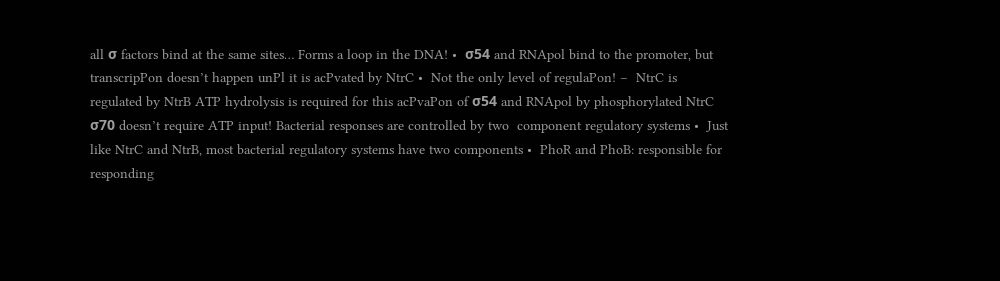all σ factors bind at the same sites… Forms a loop in the DNA! •  σ54 and RNApol bind to the promoter, but transcripPon doesn’t happen unPl it is acPvated by NtrC •  Not the only level of regulaPon! –  NtrC is regulated by NtrB ATP hydrolysis is required for this acPvaPon of σ54 and RNApol by phosphorylated NtrC  σ70 doesn’t require ATP input! Bacterial responses are controlled by two  component regulatory systems •  Just like NtrC and NtrB, most bacterial regulatory systems have two components •  PhoR and PhoB: responsible for responding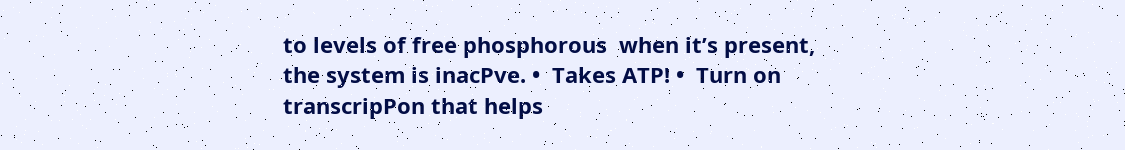to levels of free phosphorous  when it’s present, the system is inacPve. •  Takes ATP! •  Turn on transcripPon that helps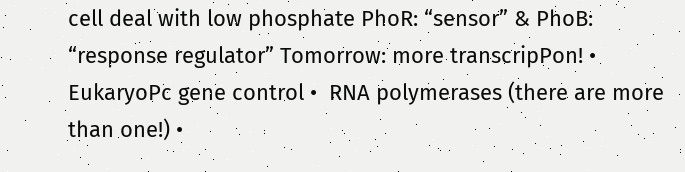cell deal with low phosphate PhoR: “sensor” & PhoB: “response regulator” Tomorrow: more transcripPon! •  EukaryoPc gene control •  RNA polymerases (there are more than one!) •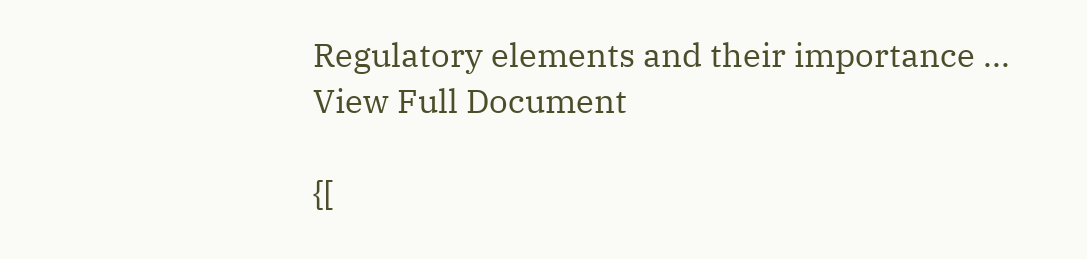Regulatory elements and their importance ...
View Full Document

{[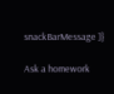snackBarMessage ]}

Ask a homework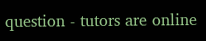question - tutors are online